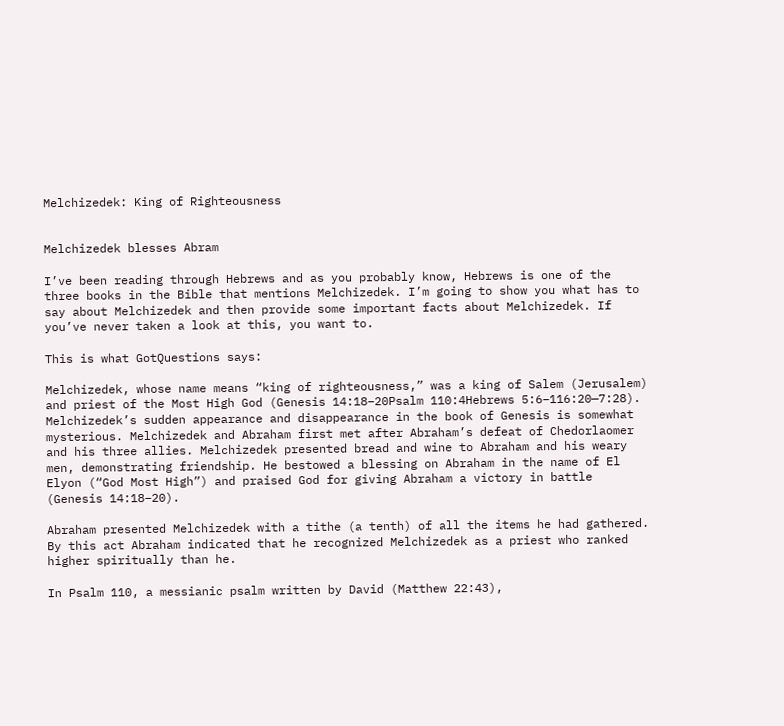Melchizedek: King of Righteousness


Melchizedek blesses Abram

I’ve been reading through Hebrews and as you probably know, Hebrews is one of the three books in the Bible that mentions Melchizedek. I’m going to show you what has to say about Melchizedek and then provide some important facts about Melchizedek. If you’ve never taken a look at this, you want to.

This is what GotQuestions says:

Melchizedek, whose name means “king of righteousness,” was a king of Salem (Jerusalem) and priest of the Most High God (Genesis 14:18–20Psalm 110:4Hebrews 5:6–116:20—7:28). Melchizedek’s sudden appearance and disappearance in the book of Genesis is somewhat mysterious. Melchizedek and Abraham first met after Abraham’s defeat of Chedorlaomer and his three allies. Melchizedek presented bread and wine to Abraham and his weary men, demonstrating friendship. He bestowed a blessing on Abraham in the name of El Elyon (“God Most High”) and praised God for giving Abraham a victory in battle (Genesis 14:18–20).

Abraham presented Melchizedek with a tithe (a tenth) of all the items he had gathered. By this act Abraham indicated that he recognized Melchizedek as a priest who ranked higher spiritually than he.

In Psalm 110, a messianic psalm written by David (Matthew 22:43),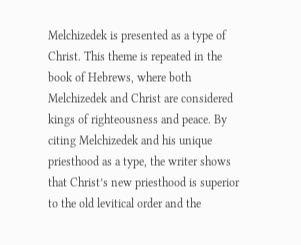Melchizedek is presented as a type of Christ. This theme is repeated in the book of Hebrews, where both Melchizedek and Christ are considered kings of righteousness and peace. By citing Melchizedek and his unique priesthood as a type, the writer shows that Christ’s new priesthood is superior to the old levitical order and the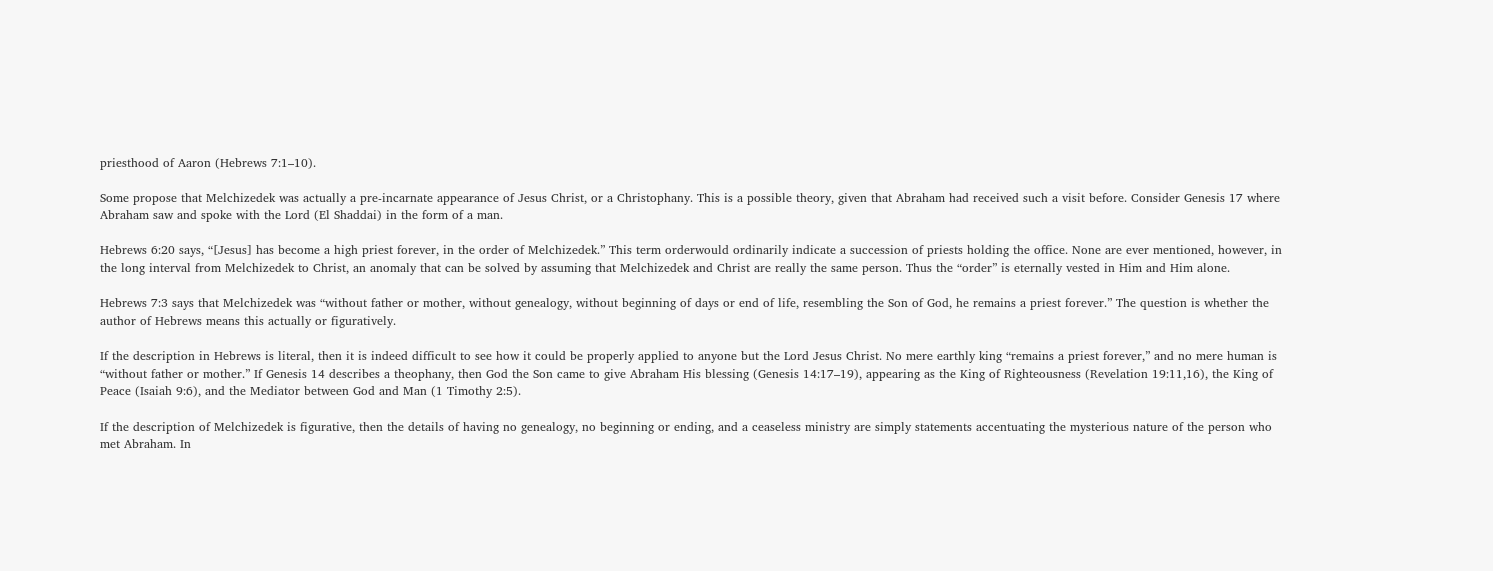priesthood of Aaron (Hebrews 7:1–10).

Some propose that Melchizedek was actually a pre-incarnate appearance of Jesus Christ, or a Christophany. This is a possible theory, given that Abraham had received such a visit before. Consider Genesis 17 where Abraham saw and spoke with the Lord (El Shaddai) in the form of a man.

Hebrews 6:20 says, “[Jesus] has become a high priest forever, in the order of Melchizedek.” This term orderwould ordinarily indicate a succession of priests holding the office. None are ever mentioned, however, in the long interval from Melchizedek to Christ, an anomaly that can be solved by assuming that Melchizedek and Christ are really the same person. Thus the “order” is eternally vested in Him and Him alone.

Hebrews 7:3 says that Melchizedek was “without father or mother, without genealogy, without beginning of days or end of life, resembling the Son of God, he remains a priest forever.” The question is whether the author of Hebrews means this actually or figuratively.

If the description in Hebrews is literal, then it is indeed difficult to see how it could be properly applied to anyone but the Lord Jesus Christ. No mere earthly king “remains a priest forever,” and no mere human is “without father or mother.” If Genesis 14 describes a theophany, then God the Son came to give Abraham His blessing (Genesis 14:17–19), appearing as the King of Righteousness (Revelation 19:11,16), the King of Peace (Isaiah 9:6), and the Mediator between God and Man (1 Timothy 2:5).

If the description of Melchizedek is figurative, then the details of having no genealogy, no beginning or ending, and a ceaseless ministry are simply statements accentuating the mysterious nature of the person who met Abraham. In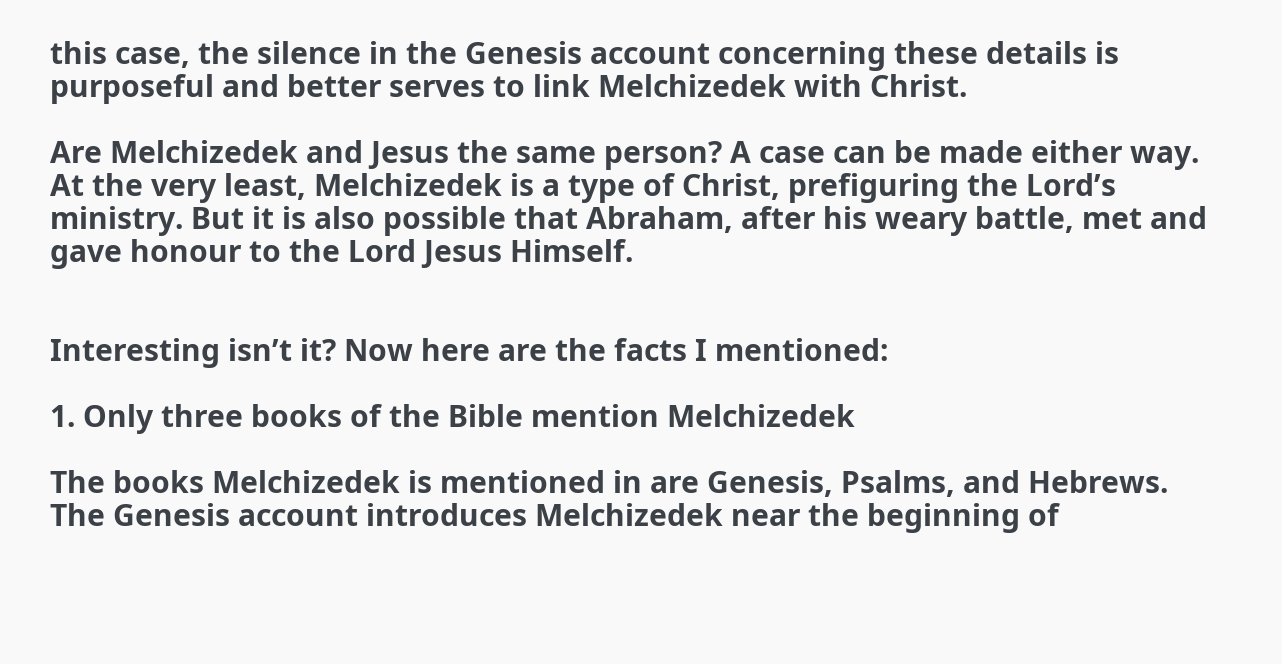this case, the silence in the Genesis account concerning these details is purposeful and better serves to link Melchizedek with Christ.

Are Melchizedek and Jesus the same person? A case can be made either way. At the very least, Melchizedek is a type of Christ, prefiguring the Lord’s ministry. But it is also possible that Abraham, after his weary battle, met and gave honour to the Lord Jesus Himself.


Interesting isn’t it? Now here are the facts I mentioned:

1. Only three books of the Bible mention Melchizedek

The books Melchizedek is mentioned in are Genesis, Psalms, and Hebrews. The Genesis account introduces Melchizedek near the beginning of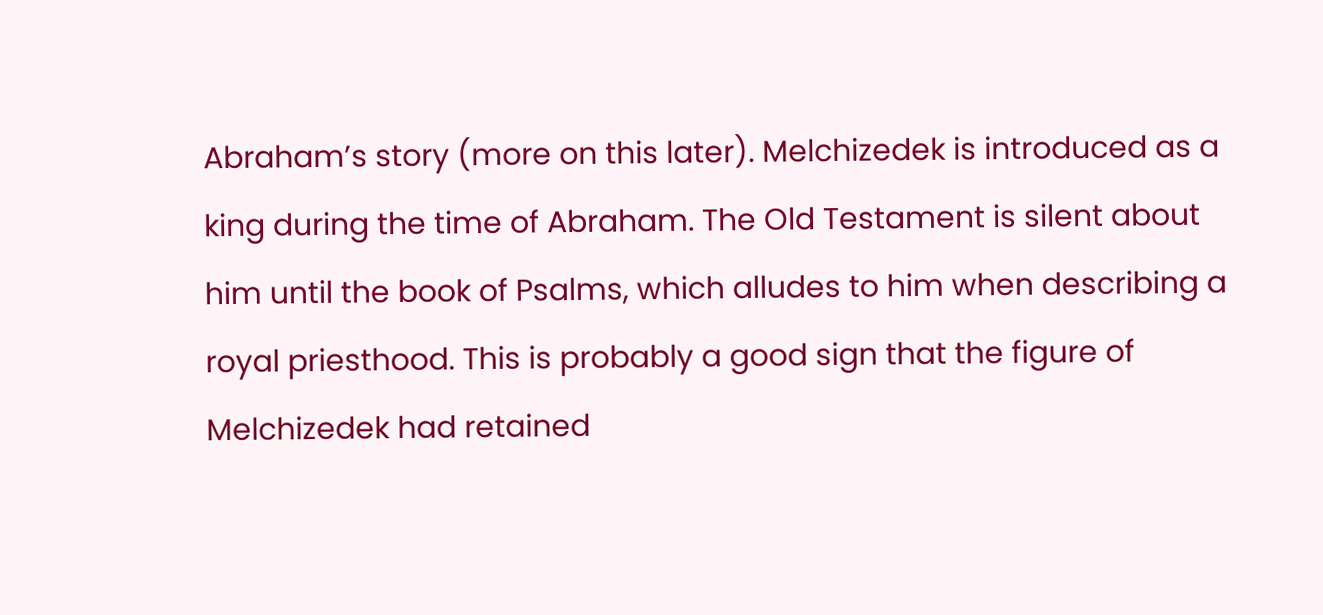Abraham’s story (more on this later). Melchizedek is introduced as a king during the time of Abraham. The Old Testament is silent about him until the book of Psalms, which alludes to him when describing a royal priesthood. This is probably a good sign that the figure of Melchizedek had retained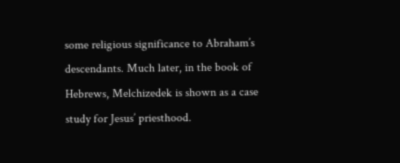some religious significance to Abraham’s descendants. Much later, in the book of Hebrews, Melchizedek is shown as a case study for Jesus’ priesthood.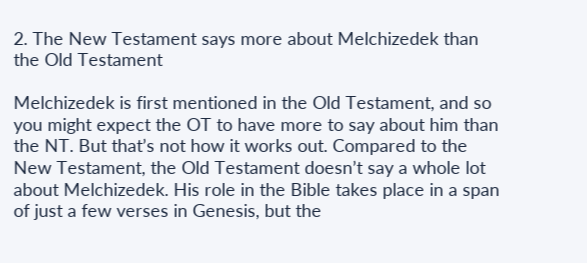2. The New Testament says more about Melchizedek than the Old Testament

Melchizedek is first mentioned in the Old Testament, and so you might expect the OT to have more to say about him than the NT. But that’s not how it works out. Compared to the New Testament, the Old Testament doesn’t say a whole lot about Melchizedek. His role in the Bible takes place in a span of just a few verses in Genesis, but the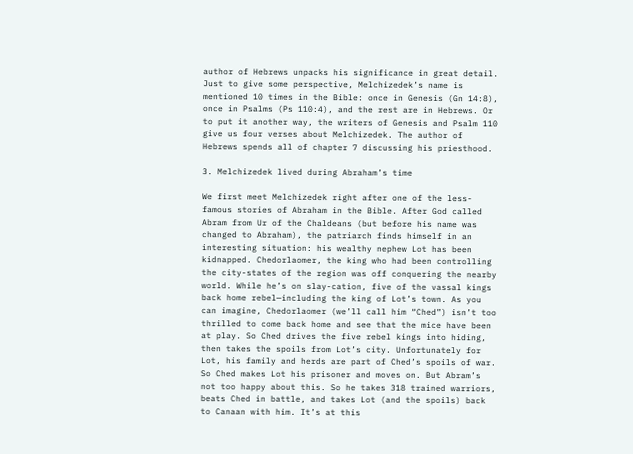author of Hebrews unpacks his significance in great detail. Just to give some perspective, Melchizedek’s name is mentioned 10 times in the Bible: once in Genesis (Gn 14:8), once in Psalms (Ps 110:4), and the rest are in Hebrews. Or to put it another way, the writers of Genesis and Psalm 110 give us four verses about Melchizedek. The author of Hebrews spends all of chapter 7 discussing his priesthood.

3. Melchizedek lived during Abraham’s time

We first meet Melchizedek right after one of the less-famous stories of Abraham in the Bible. After God called Abram from Ur of the Chaldeans (but before his name was changed to Abraham), the patriarch finds himself in an interesting situation: his wealthy nephew Lot has been kidnapped. Chedorlaomer, the king who had been controlling the city-states of the region was off conquering the nearby world. While he’s on slay-cation, five of the vassal kings back home rebel—including the king of Lot’s town. As you can imagine, Chedorlaomer (we’ll call him “Ched”) isn’t too thrilled to come back home and see that the mice have been at play. So Ched drives the five rebel kings into hiding, then takes the spoils from Lot’s city. Unfortunately for Lot, his family and herds are part of Ched’s spoils of war. So Ched makes Lot his prisoner and moves on. But Abram’s not too happy about this. So he takes 318 trained warriors, beats Ched in battle, and takes Lot (and the spoils) back to Canaan with him. It’s at this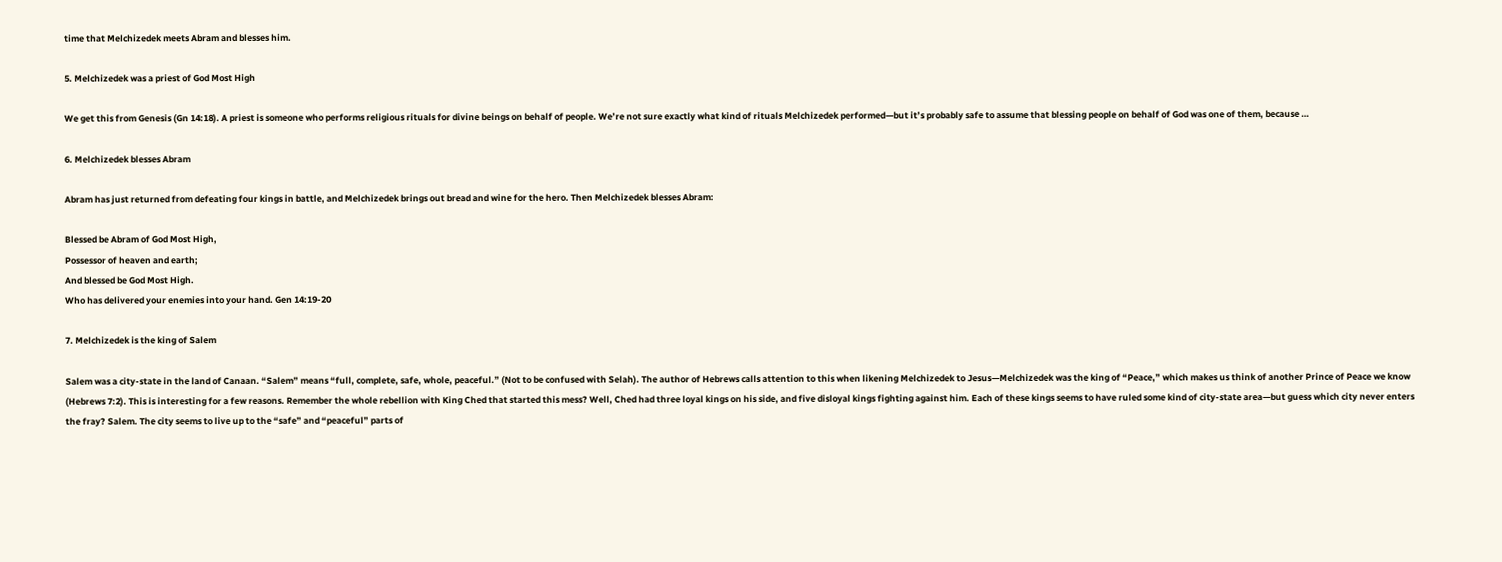time that Melchizedek meets Abram and blesses him.

5. Melchizedek was a priest of God Most High

We get this from Genesis (Gn 14:18). A priest is someone who performs religious rituals for divine beings on behalf of people. We’re not sure exactly what kind of rituals Melchizedek performed—but it’s probably safe to assume that blessing people on behalf of God was one of them, because …

6. Melchizedek blesses Abram

Abram has just returned from defeating four kings in battle, and Melchizedek brings out bread and wine for the hero. Then Melchizedek blesses Abram:

Blessed be Abram of God Most High,
Possessor of heaven and earth;
And blessed be God Most High.
Who has delivered your enemies into your hand. Gen 14:19-20

7. Melchizedek is the king of Salem

Salem was a city-state in the land of Canaan. “Salem” means “full, complete, safe, whole, peaceful.” (Not to be confused with Selah). The author of Hebrews calls attention to this when likening Melchizedek to Jesus—Melchizedek was the king of “Peace,” which makes us think of another Prince of Peace we know (Hebrews 7:2). This is interesting for a few reasons. Remember the whole rebellion with King Ched that started this mess? Well, Ched had three loyal kings on his side, and five disloyal kings fighting against him. Each of these kings seems to have ruled some kind of city-state area—but guess which city never enters the fray? Salem. The city seems to live up to the “safe” and “peaceful” parts of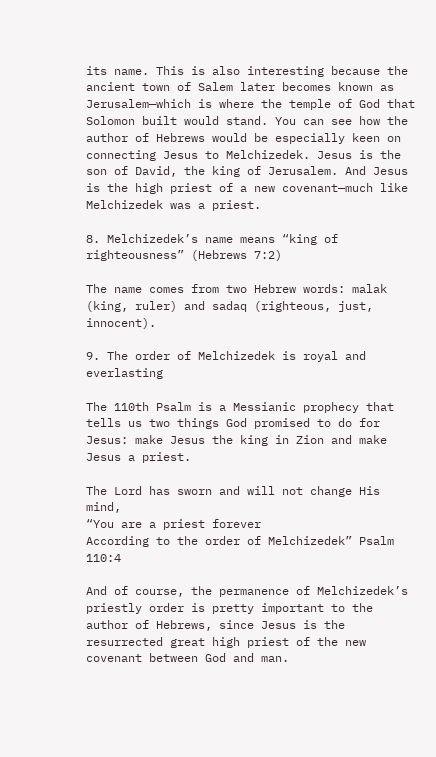its name. This is also interesting because the ancient town of Salem later becomes known as Jerusalem—which is where the temple of God that Solomon built would stand. You can see how the author of Hebrews would be especially keen on connecting Jesus to Melchizedek. Jesus is the son of David, the king of Jerusalem. And Jesus is the high priest of a new covenant—much like Melchizedek was a priest.

8. Melchizedek’s name means “king of righteousness” (Hebrews 7:2)

The name comes from two Hebrew words: malak (king, ruler) and sadaq (righteous, just, innocent).

9. The order of Melchizedek is royal and everlasting

The 110th Psalm is a Messianic prophecy that tells us two things God promised to do for Jesus: make Jesus the king in Zion and make Jesus a priest.

The Lord has sworn and will not change His mind,
“You are a priest forever
According to the order of Melchizedek” Psalm 110:4

And of course, the permanence of Melchizedek’s priestly order is pretty important to the author of Hebrews, since Jesus is the resurrected great high priest of the new covenant between God and man.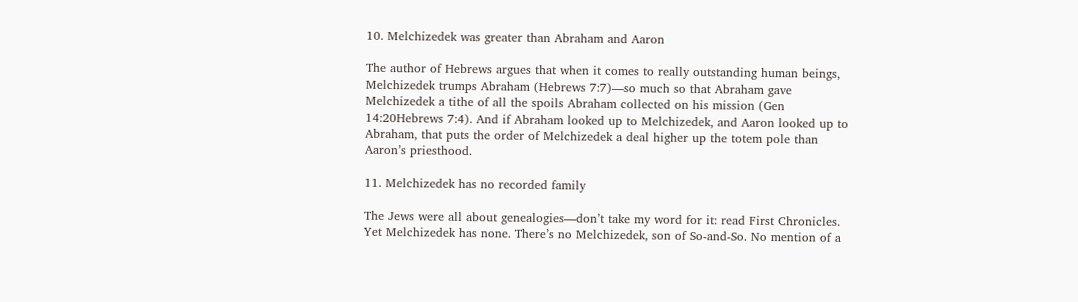10. Melchizedek was greater than Abraham and Aaron

The author of Hebrews argues that when it comes to really outstanding human beings, Melchizedek trumps Abraham (Hebrews 7:7)—so much so that Abraham gave Melchizedek a tithe of all the spoils Abraham collected on his mission (Gen 14:20Hebrews 7:4). And if Abraham looked up to Melchizedek, and Aaron looked up to Abraham, that puts the order of Melchizedek a deal higher up the totem pole than Aaron’s priesthood.

11. Melchizedek has no recorded family

The Jews were all about genealogies—don’t take my word for it: read First Chronicles. Yet Melchizedek has none. There’s no Melchizedek, son of So-and-So. No mention of a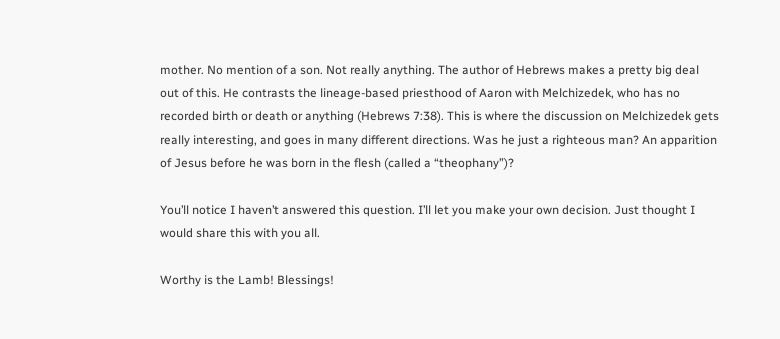mother. No mention of a son. Not really anything. The author of Hebrews makes a pretty big deal out of this. He contrasts the lineage-based priesthood of Aaron with Melchizedek, who has no recorded birth or death or anything (Hebrews 7:38). This is where the discussion on Melchizedek gets really interesting, and goes in many different directions. Was he just a righteous man? An apparition of Jesus before he was born in the flesh (called a “theophany”)?

You’ll notice I haven’t answered this question. I’ll let you make your own decision. Just thought I would share this with you all.

Worthy is the Lamb! Blessings!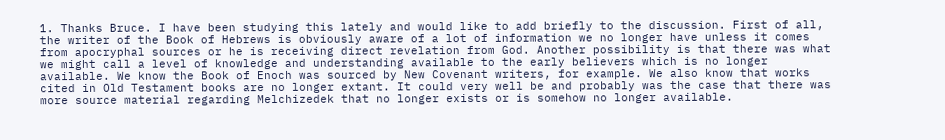1. Thanks Bruce. I have been studying this lately and would like to add briefly to the discussion. First of all, the writer of the Book of Hebrews is obviously aware of a lot of information we no longer have unless it comes from apocryphal sources or he is receiving direct revelation from God. Another possibility is that there was what we might call a level of knowledge and understanding available to the early believers which is no longer available. We know the Book of Enoch was sourced by New Covenant writers, for example. We also know that works cited in Old Testament books are no longer extant. It could very well be and probably was the case that there was more source material regarding Melchizedek that no longer exists or is somehow no longer available.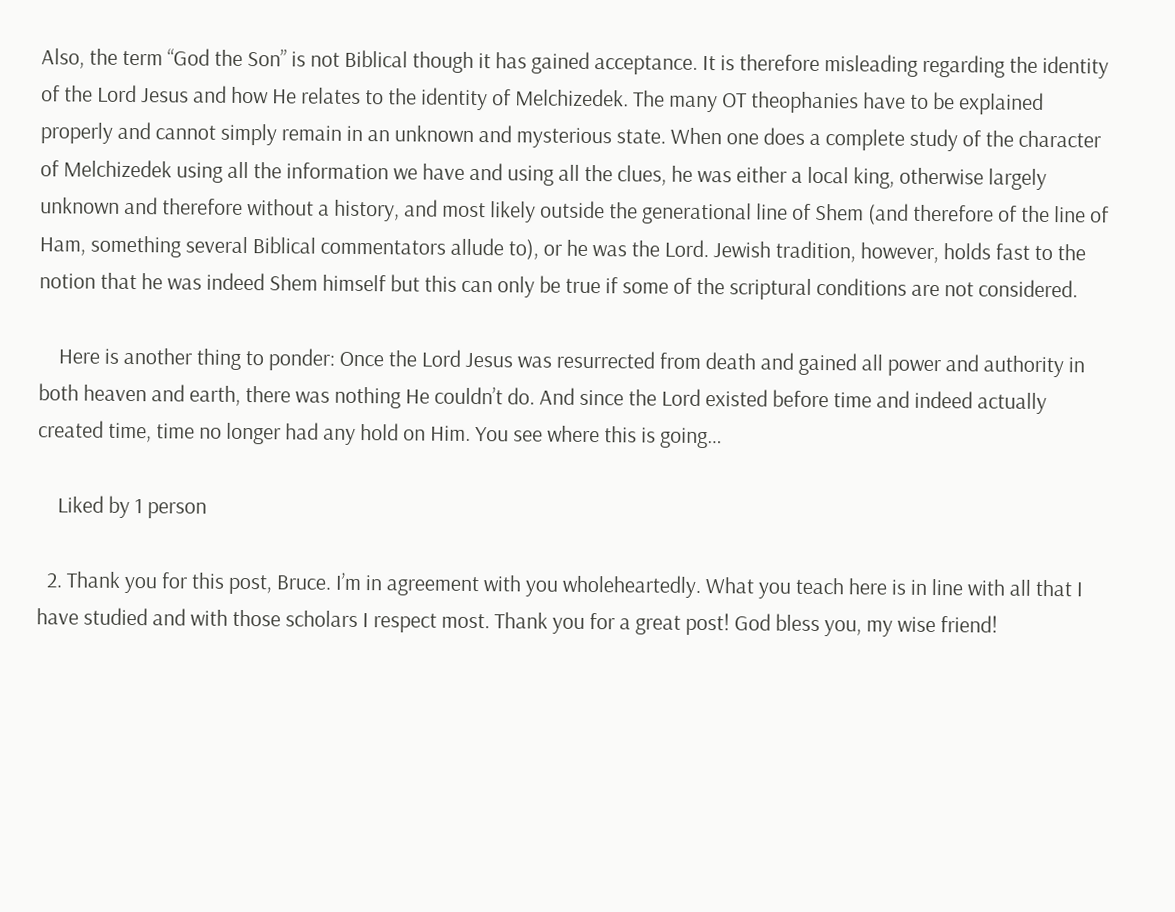Also, the term “God the Son” is not Biblical though it has gained acceptance. It is therefore misleading regarding the identity of the Lord Jesus and how He relates to the identity of Melchizedek. The many OT theophanies have to be explained properly and cannot simply remain in an unknown and mysterious state. When one does a complete study of the character of Melchizedek using all the information we have and using all the clues, he was either a local king, otherwise largely unknown and therefore without a history, and most likely outside the generational line of Shem (and therefore of the line of Ham, something several Biblical commentators allude to), or he was the Lord. Jewish tradition, however, holds fast to the notion that he was indeed Shem himself but this can only be true if some of the scriptural conditions are not considered.

    Here is another thing to ponder: Once the Lord Jesus was resurrected from death and gained all power and authority in both heaven and earth, there was nothing He couldn’t do. And since the Lord existed before time and indeed actually created time, time no longer had any hold on Him. You see where this is going…

    Liked by 1 person

  2. Thank you for this post, Bruce. I’m in agreement with you wholeheartedly. What you teach here is in line with all that I have studied and with those scholars I respect most. Thank you for a great post! God bless you, my wise friend!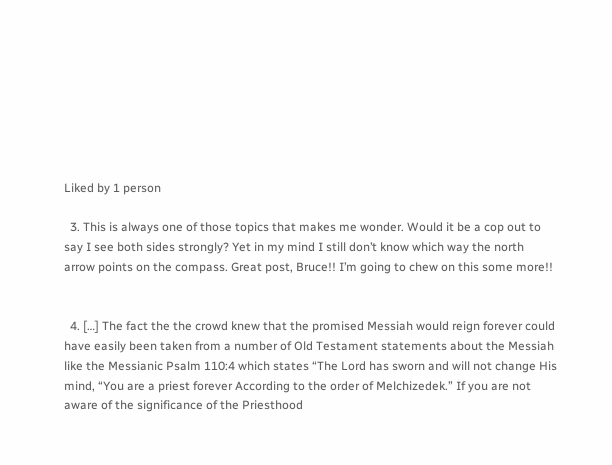Liked by 1 person

  3. This is always one of those topics that makes me wonder. Would it be a cop out to say I see both sides strongly? Yet in my mind I still don’t know which way the north arrow points on the compass. Great post, Bruce!! I’m going to chew on this some more!!


  4. […] The fact the the crowd knew that the promised Messiah would reign forever could have easily been taken from a number of Old Testament statements about the Messiah like the Messianic Psalm 110:4 which states “The Lord has sworn and will not change His mind, “You are a priest forever According to the order of Melchizedek.” If you are not aware of the significance of the Priesthood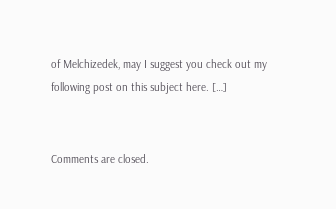of Melchizedek, may I suggest you check out my following post on this subject here. […]


Comments are closed.